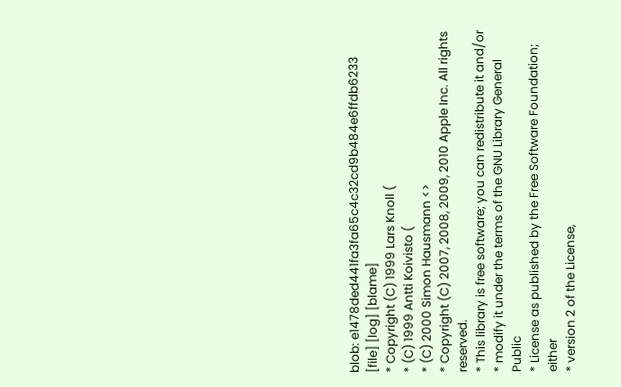blob: e1478ded441fa3fa65c4c32cd9b484e6ffdb6233 [file] [log] [blame]
* Copyright (C) 1999 Lars Knoll (
* (C) 1999 Antti Koivisto (
* (C) 2000 Simon Hausmann <>
* Copyright (C) 2007, 2008, 2009, 2010 Apple Inc. All rights reserved.
* This library is free software; you can redistribute it and/or
* modify it under the terms of the GNU Library General Public
* License as published by the Free Software Foundation; either
* version 2 of the License,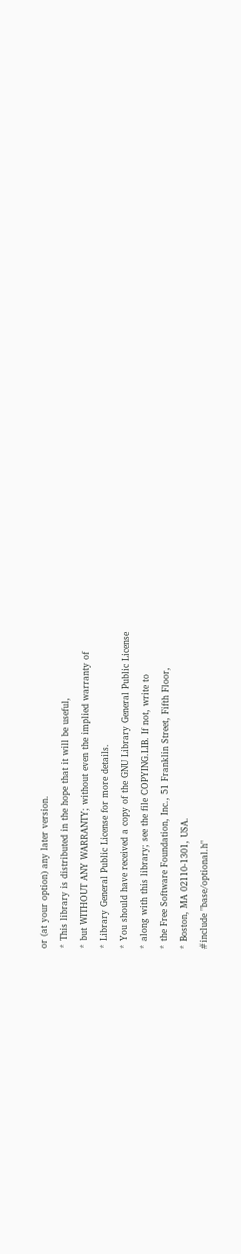or (at your option) any later version.
* This library is distributed in the hope that it will be useful,
* but WITHOUT ANY WARRANTY; without even the implied warranty of
* Library General Public License for more details.
* You should have received a copy of the GNU Library General Public License
* along with this library; see the file COPYING.LIB. If not, write to
* the Free Software Foundation, Inc., 51 Franklin Street, Fifth Floor,
* Boston, MA 02110-1301, USA.
#include "base/optional.h"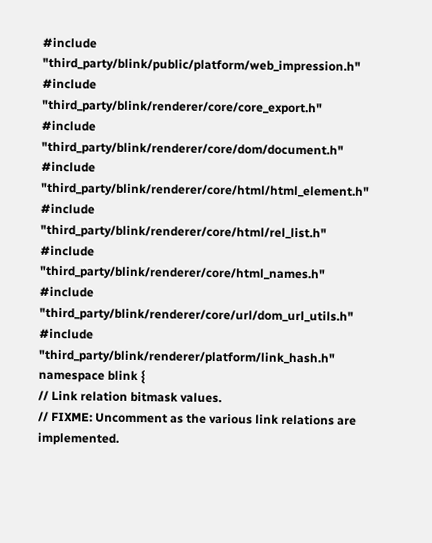#include "third_party/blink/public/platform/web_impression.h"
#include "third_party/blink/renderer/core/core_export.h"
#include "third_party/blink/renderer/core/dom/document.h"
#include "third_party/blink/renderer/core/html/html_element.h"
#include "third_party/blink/renderer/core/html/rel_list.h"
#include "third_party/blink/renderer/core/html_names.h"
#include "third_party/blink/renderer/core/url/dom_url_utils.h"
#include "third_party/blink/renderer/platform/link_hash.h"
namespace blink {
// Link relation bitmask values.
// FIXME: Uncomment as the various link relations are implemented.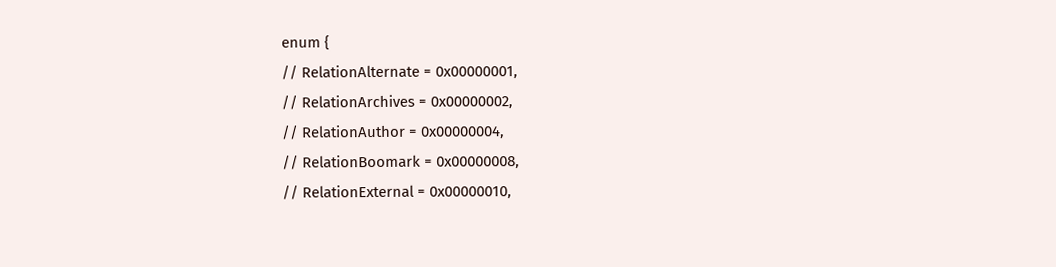enum {
// RelationAlternate = 0x00000001,
// RelationArchives = 0x00000002,
// RelationAuthor = 0x00000004,
// RelationBoomark = 0x00000008,
// RelationExternal = 0x00000010,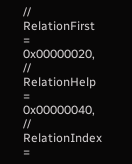// RelationFirst = 0x00000020,
// RelationHelp = 0x00000040,
// RelationIndex =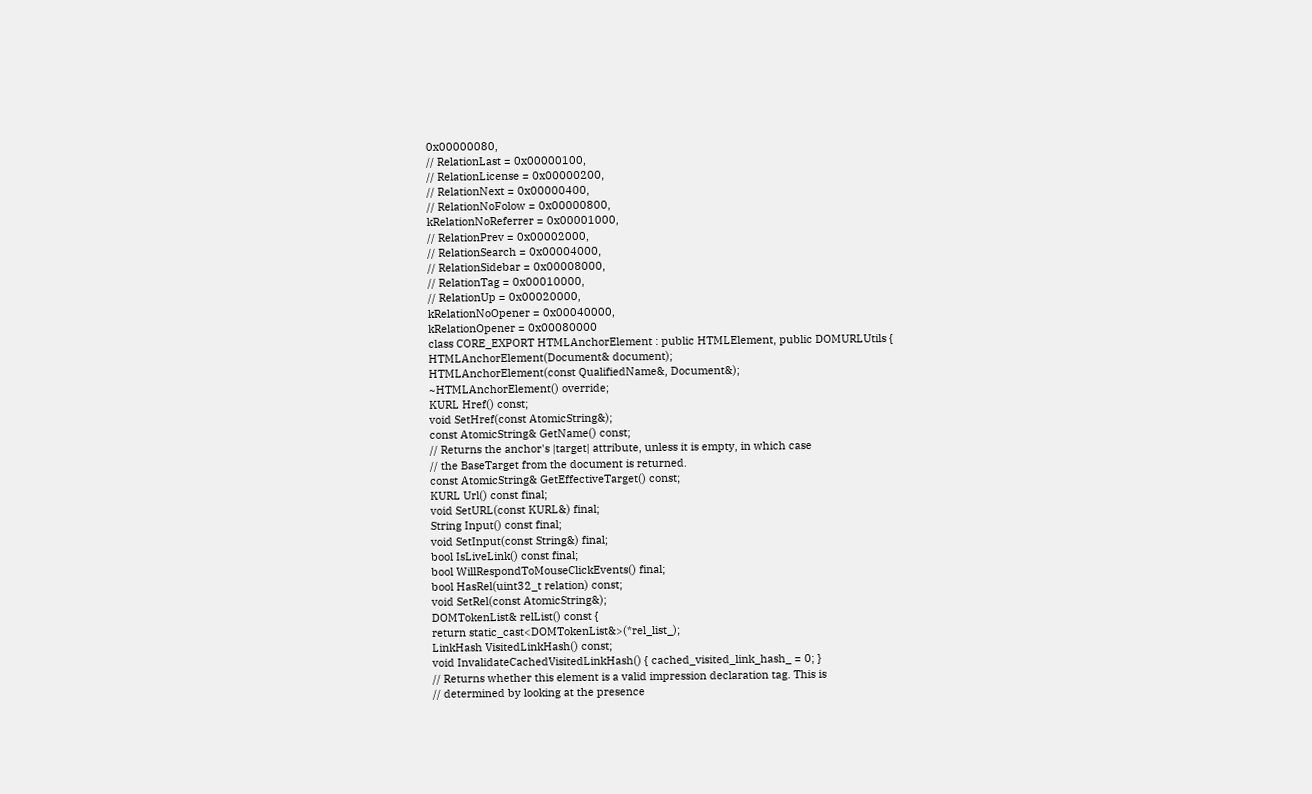0x00000080,
// RelationLast = 0x00000100,
// RelationLicense = 0x00000200,
// RelationNext = 0x00000400,
// RelationNoFolow = 0x00000800,
kRelationNoReferrer = 0x00001000,
// RelationPrev = 0x00002000,
// RelationSearch = 0x00004000,
// RelationSidebar = 0x00008000,
// RelationTag = 0x00010000,
// RelationUp = 0x00020000,
kRelationNoOpener = 0x00040000,
kRelationOpener = 0x00080000
class CORE_EXPORT HTMLAnchorElement : public HTMLElement, public DOMURLUtils {
HTMLAnchorElement(Document& document);
HTMLAnchorElement(const QualifiedName&, Document&);
~HTMLAnchorElement() override;
KURL Href() const;
void SetHref(const AtomicString&);
const AtomicString& GetName() const;
// Returns the anchor's |target| attribute, unless it is empty, in which case
// the BaseTarget from the document is returned.
const AtomicString& GetEffectiveTarget() const;
KURL Url() const final;
void SetURL(const KURL&) final;
String Input() const final;
void SetInput(const String&) final;
bool IsLiveLink() const final;
bool WillRespondToMouseClickEvents() final;
bool HasRel(uint32_t relation) const;
void SetRel(const AtomicString&);
DOMTokenList& relList() const {
return static_cast<DOMTokenList&>(*rel_list_);
LinkHash VisitedLinkHash() const;
void InvalidateCachedVisitedLinkHash() { cached_visited_link_hash_ = 0; }
// Returns whether this element is a valid impression declaration tag. This is
// determined by looking at the presence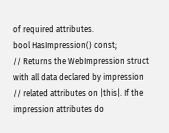of required attributes.
bool HasImpression() const;
// Returns the WebImpression struct with all data declared by impression
// related attributes on |this|. If the impression attributes do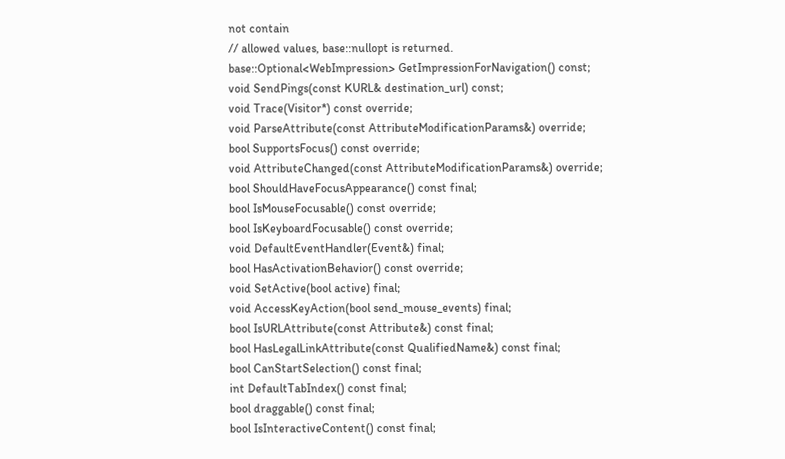not contain
// allowed values, base::nullopt is returned.
base::Optional<WebImpression> GetImpressionForNavigation() const;
void SendPings(const KURL& destination_url) const;
void Trace(Visitor*) const override;
void ParseAttribute(const AttributeModificationParams&) override;
bool SupportsFocus() const override;
void AttributeChanged(const AttributeModificationParams&) override;
bool ShouldHaveFocusAppearance() const final;
bool IsMouseFocusable() const override;
bool IsKeyboardFocusable() const override;
void DefaultEventHandler(Event&) final;
bool HasActivationBehavior() const override;
void SetActive(bool active) final;
void AccessKeyAction(bool send_mouse_events) final;
bool IsURLAttribute(const Attribute&) const final;
bool HasLegalLinkAttribute(const QualifiedName&) const final;
bool CanStartSelection() const final;
int DefaultTabIndex() const final;
bool draggable() const final;
bool IsInteractiveContent() const final;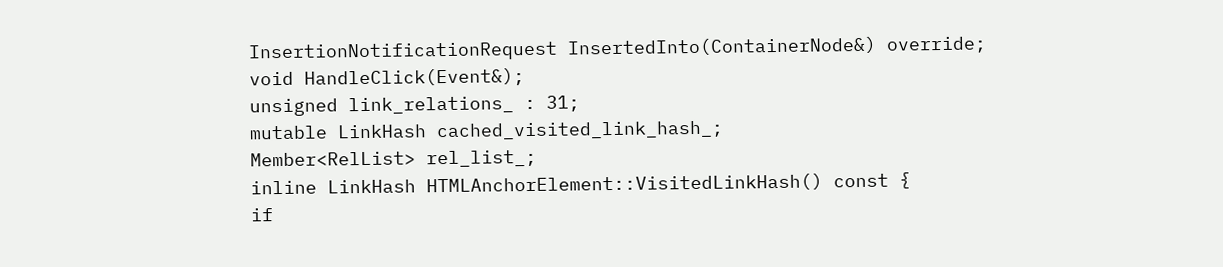InsertionNotificationRequest InsertedInto(ContainerNode&) override;
void HandleClick(Event&);
unsigned link_relations_ : 31;
mutable LinkHash cached_visited_link_hash_;
Member<RelList> rel_list_;
inline LinkHash HTMLAnchorElement::VisitedLinkHash() const {
if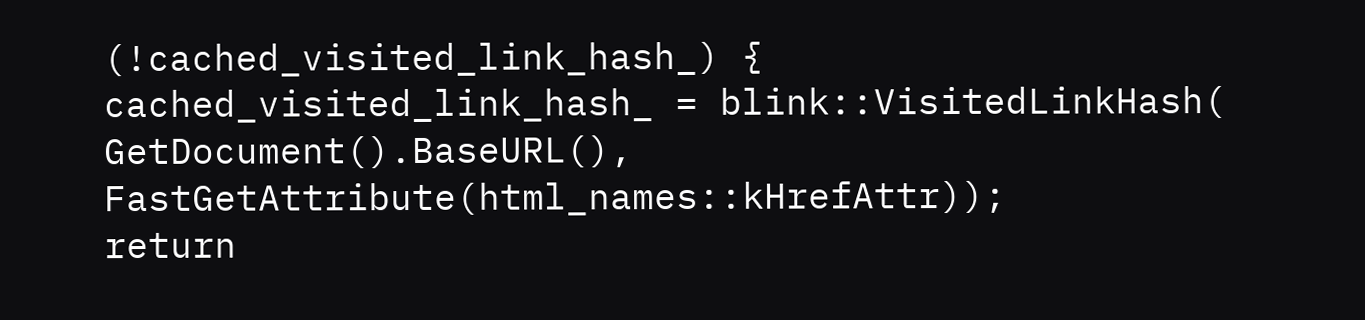(!cached_visited_link_hash_) {
cached_visited_link_hash_ = blink::VisitedLinkHash(
GetDocument().BaseURL(), FastGetAttribute(html_names::kHrefAttr));
return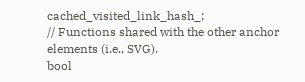cached_visited_link_hash_;
// Functions shared with the other anchor elements (i.e., SVG).
bool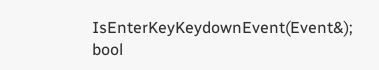IsEnterKeyKeydownEvent(Event&);
bool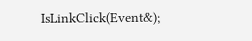IsLinkClick(Event&);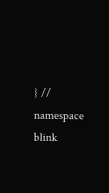} // namespace blink